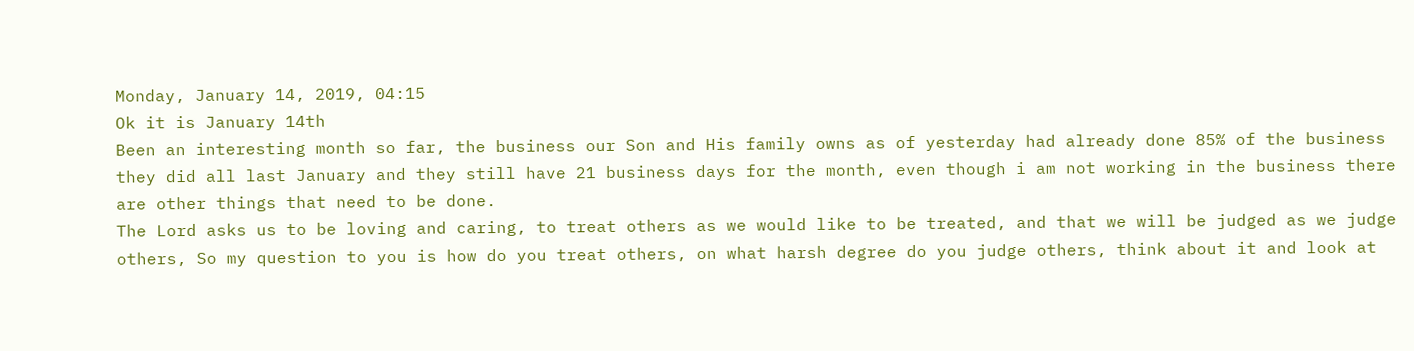Monday, January 14, 2019, 04:15
Ok it is January 14th
Been an interesting month so far, the business our Son and His family owns as of yesterday had already done 85% of the business they did all last January and they still have 21 business days for the month, even though i am not working in the business there are other things that need to be done.
The Lord asks us to be loving and caring, to treat others as we would like to be treated, and that we will be judged as we judge others, So my question to you is how do you treat others, on what harsh degree do you judge others, think about it and look at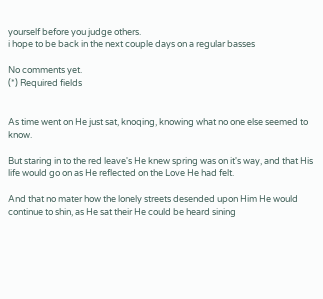yourself before you judge others.
i hope to be back in the next couple days on a regular basses

No comments yet.
(*) Required fields


As time went on He just sat, knoqing, knowing what no one else seemed to know.

But staring in to the red leave's He knew spring was on it's way, and that His life would go on as He reflected on the Love He had felt.

And that no mater how the lonely streets desended upon Him He would continue to shin, as He sat their He could be heard sining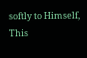softly to Himself,   This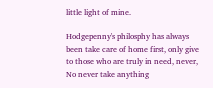little light of mine.

Hodgepenny's philosphy has always been take care of home first, only give to those who are truly in need, never, No never take anything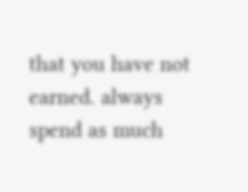that you have not earned. always spend as much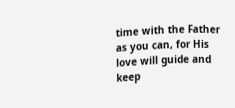time with the Father as you can, for His love will guide and keep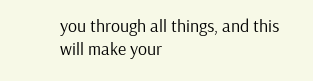you through all things, and this will make your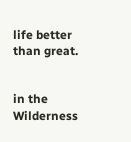life better than great.


in the Wilderness